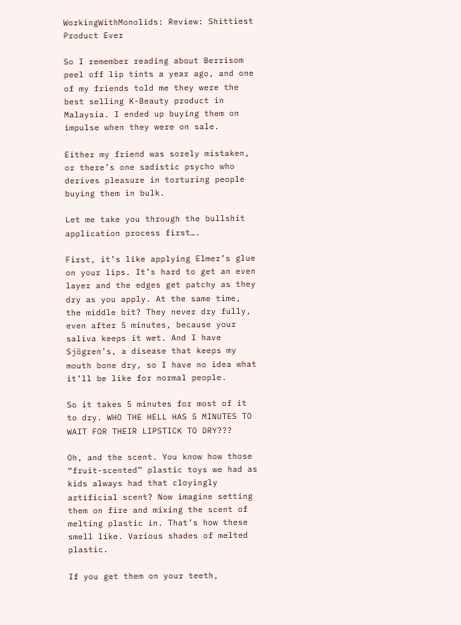WorkingWithMonolids: Review: Shittiest Product Ever

So I remember reading about Berrisom peel off lip tints a year ago, and one of my friends told me they were the best selling K-Beauty product in Malaysia. I ended up buying them on impulse when they were on sale.

Either my friend was sorely mistaken, or there’s one sadistic psycho who derives pleasure in torturing people buying them in bulk.

Let me take you through the bullshit application process first….

First, it’s like applying Elmer’s glue on your lips. It’s hard to get an even layer and the edges get patchy as they dry as you apply. At the same time, the middle bit? They never dry fully, even after 5 minutes, because your saliva keeps it wet. And I have Sjögren’s, a disease that keeps my mouth bone dry, so I have no idea what it’ll be like for normal people.

So it takes 5 minutes for most of it to dry. WHO THE HELL HAS 5 MINUTES TO WAIT FOR THEIR LIPSTICK TO DRY???

Oh, and the scent. You know how those “fruit-scented” plastic toys we had as kids always had that cloyingly artificial scent? Now imagine setting them on fire and mixing the scent of melting plastic in. That’s how these smell like. Various shades of melted plastic.

If you get them on your teeth,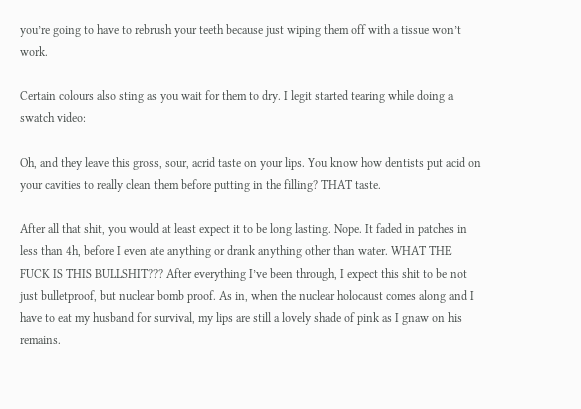you’re going to have to rebrush your teeth because just wiping them off with a tissue won’t work.

Certain colours also sting as you wait for them to dry. I legit started tearing while doing a swatch video:

Oh, and they leave this gross, sour, acrid taste on your lips. You know how dentists put acid on your cavities to really clean them before putting in the filling? THAT taste.

After all that shit, you would at least expect it to be long lasting. Nope. It faded in patches in less than 4h, before I even ate anything or drank anything other than water. WHAT THE FUCK IS THIS BULLSHIT??? After everything I’ve been through, I expect this shit to be not just bulletproof, but nuclear bomb proof. As in, when the nuclear holocaust comes along and I have to eat my husband for survival, my lips are still a lovely shade of pink as I gnaw on his remains.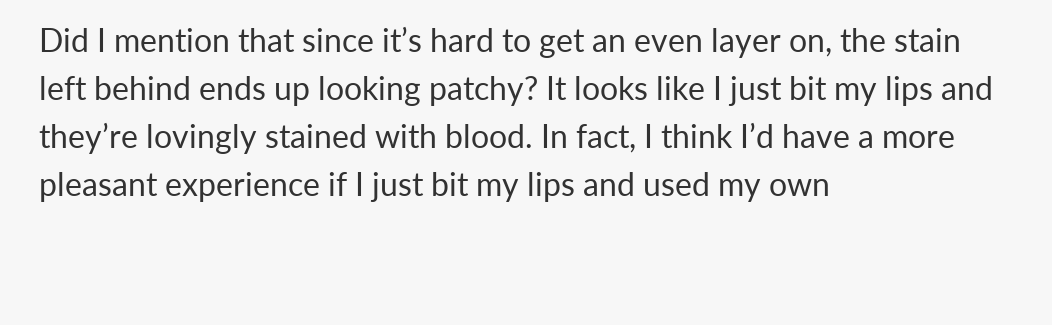Did I mention that since it’s hard to get an even layer on, the stain left behind ends up looking patchy? It looks like I just bit my lips and they’re lovingly stained with blood. In fact, I think I’d have a more pleasant experience if I just bit my lips and used my own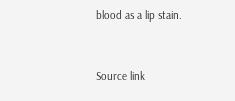blood as a lip stain.


Source link